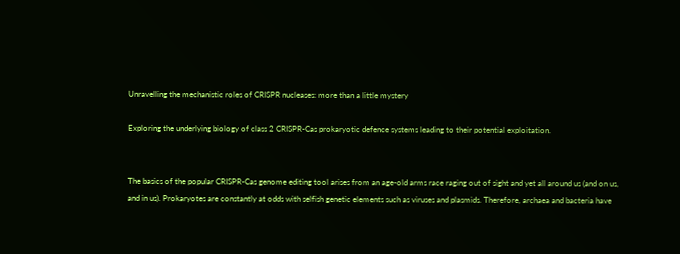Unravelling the mechanistic roles of CRISPR nucleases: more than a little mystery

Exploring the underlying biology of class 2 CRISPR-Cas prokaryotic defence systems leading to their potential exploitation.


The basics of the popular CRISPR-Cas genome editing tool arises from an age-old arms race raging out of sight and yet all around us (and on us, and in us). Prokaryotes are constantly at odds with selfish genetic elements such as viruses and plasmids. Therefore, archaea and bacteria have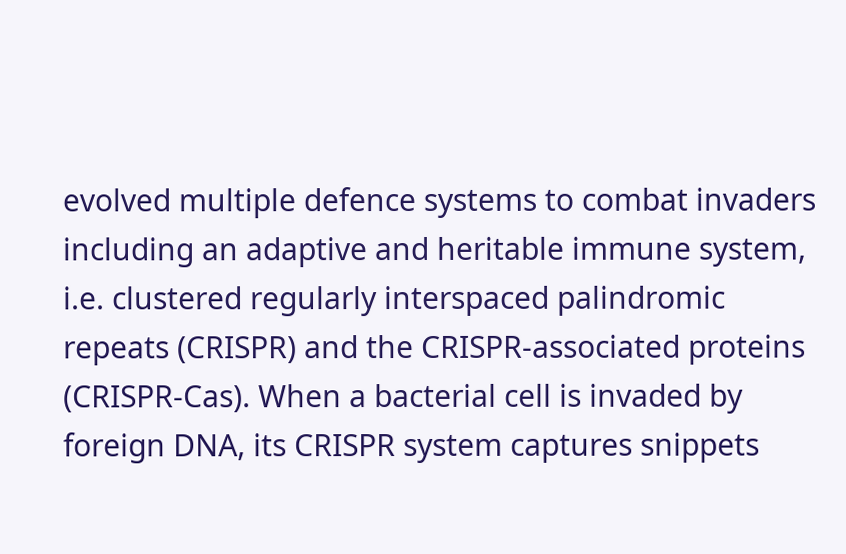evolved multiple defence systems to combat invaders including an adaptive and heritable immune system, i.e. clustered regularly interspaced palindromic repeats (CRISPR) and the CRISPR-associated proteins (CRISPR-Cas). When a bacterial cell is invaded by foreign DNA, its CRISPR system captures snippets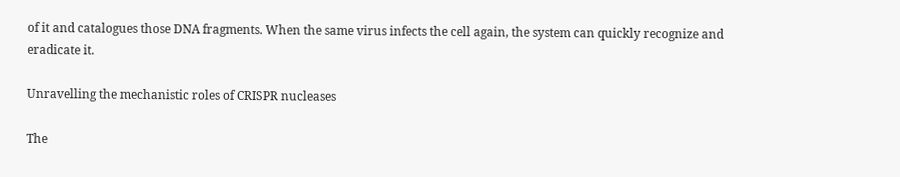of it and catalogues those DNA fragments. When the same virus infects the cell again, the system can quickly recognize and eradicate it.

Unravelling the mechanistic roles of CRISPR nucleases

The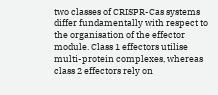two classes of CRISPR-Cas systems differ fundamentally with respect to the organisation of the effector module. Class 1 effectors utilise multi-protein complexes, whereas class 2 effectors rely on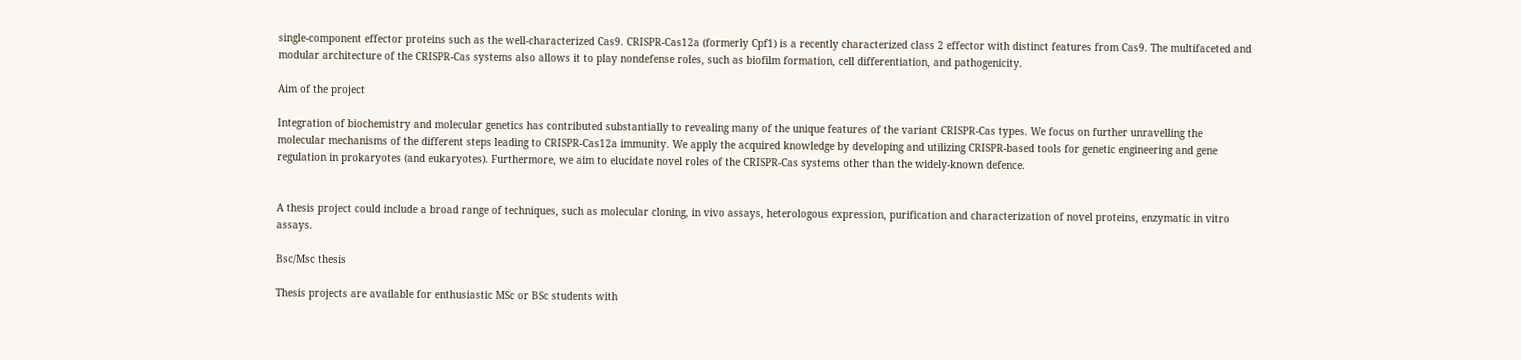single-component effector proteins such as the well-characterized Cas9. CRISPR-Cas12a (formerly Cpf1) is a recently characterized class 2 effector with distinct features from Cas9. The multifaceted and modular architecture of the CRISPR-Cas systems also allows it to play nondefense roles, such as biofilm formation, cell differentiation, and pathogenicity.

Aim of the project

Integration of biochemistry and molecular genetics has contributed substantially to revealing many of the unique features of the variant CRISPR-Cas types. We focus on further unravelling the molecular mechanisms of the different steps leading to CRISPR-Cas12a immunity. We apply the acquired knowledge by developing and utilizing CRISPR-based tools for genetic engineering and gene regulation in prokaryotes (and eukaryotes). Furthermore, we aim to elucidate novel roles of the CRISPR-Cas systems other than the widely-known defence.


A thesis project could include a broad range of techniques, such as molecular cloning, in vivo assays, heterologous expression, purification and characterization of novel proteins, enzymatic in vitro assays.

Bsc/Msc thesis

Thesis projects are available for enthusiastic MSc or BSc students with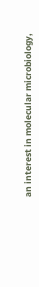an interest in molecular microbiology,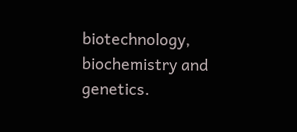biotechnology, biochemistry and genetics.